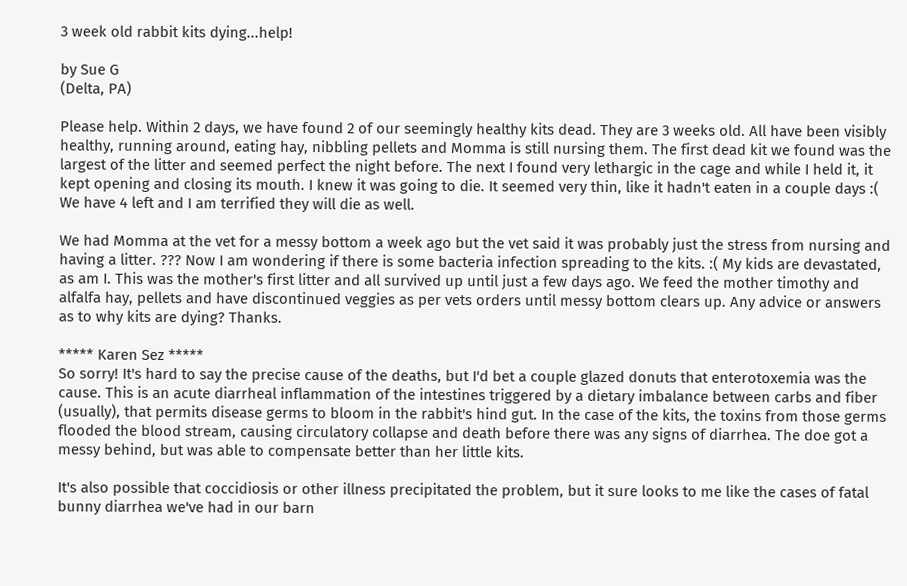3 week old rabbit kits dying...help!

by Sue G
(Delta, PA)

Please help. Within 2 days, we have found 2 of our seemingly healthy kits dead. They are 3 weeks old. All have been visibly healthy, running around, eating hay, nibbling pellets and Momma is still nursing them. The first dead kit we found was the largest of the litter and seemed perfect the night before. The next I found very lethargic in the cage and while I held it, it kept opening and closing its mouth. I knew it was going to die. It seemed very thin, like it hadn't eaten in a couple days :( We have 4 left and I am terrified they will die as well.

We had Momma at the vet for a messy bottom a week ago but the vet said it was probably just the stress from nursing and having a litter. ??? Now I am wondering if there is some bacteria infection spreading to the kits. :( My kids are devastated, as am I. This was the mother's first litter and all survived up until just a few days ago. We feed the mother timothy and alfalfa hay, pellets and have discontinued veggies as per vets orders until messy bottom clears up. Any advice or answers as to why kits are dying? Thanks.

***** Karen Sez *****
So sorry! It's hard to say the precise cause of the deaths, but I'd bet a couple glazed donuts that enterotoxemia was the cause. This is an acute diarrheal inflammation of the intestines triggered by a dietary imbalance between carbs and fiber (usually), that permits disease germs to bloom in the rabbit's hind gut. In the case of the kits, the toxins from those germs flooded the blood stream, causing circulatory collapse and death before there was any signs of diarrhea. The doe got a messy behind, but was able to compensate better than her little kits.

It's also possible that coccidiosis or other illness precipitated the problem, but it sure looks to me like the cases of fatal bunny diarrhea we've had in our barn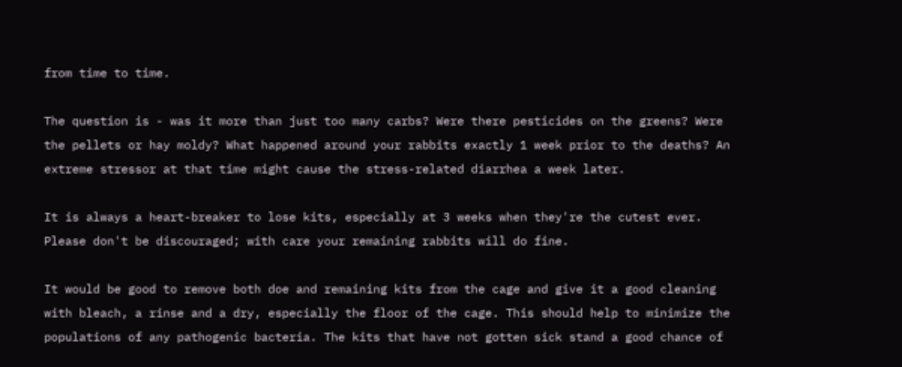from time to time.

The question is - was it more than just too many carbs? Were there pesticides on the greens? Were the pellets or hay moldy? What happened around your rabbits exactly 1 week prior to the deaths? An extreme stressor at that time might cause the stress-related diarrhea a week later.

It is always a heart-breaker to lose kits, especially at 3 weeks when they're the cutest ever. Please don't be discouraged; with care your remaining rabbits will do fine.

It would be good to remove both doe and remaining kits from the cage and give it a good cleaning with bleach, a rinse and a dry, especially the floor of the cage. This should help to minimize the populations of any pathogenic bacteria. The kits that have not gotten sick stand a good chance of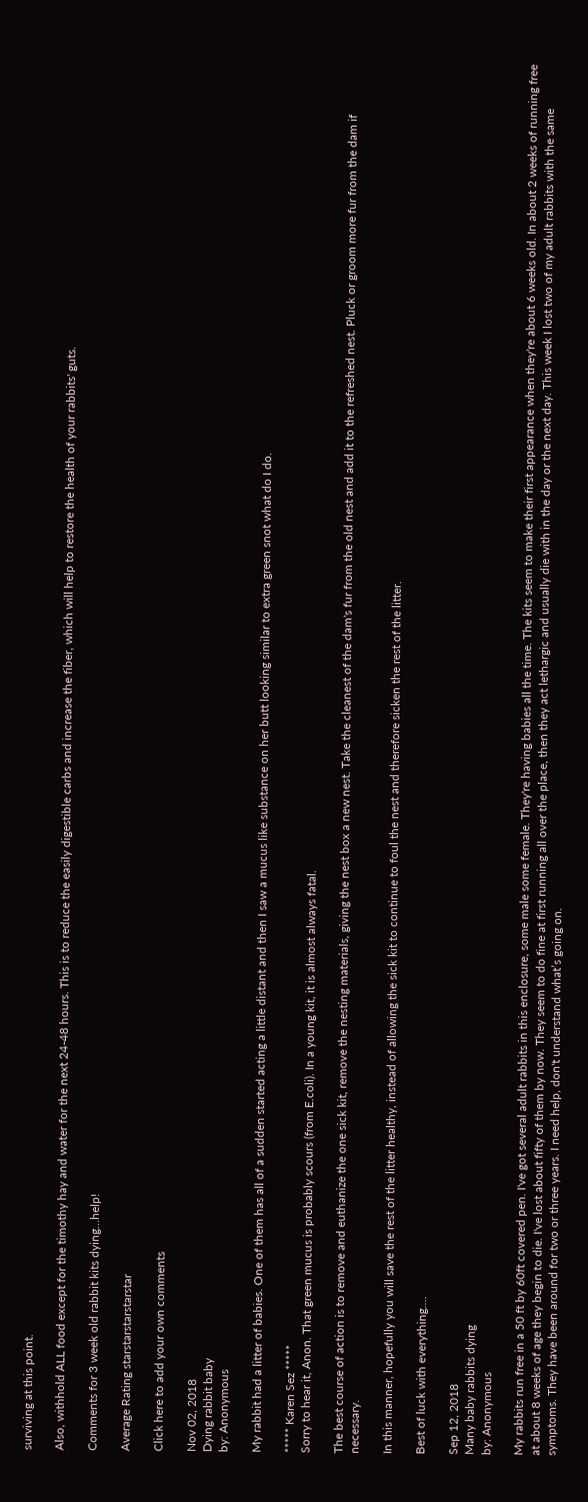surviving at this point.

Also, withhold ALL food except for the timothy hay and water for the next 24-48 hours. This is to reduce the easily digestible carbs and increase the fiber, which will help to restore the health of your rabbits' guts.

Comments for 3 week old rabbit kits dying...help!

Average Rating starstarstarstarstar

Click here to add your own comments

Nov 02, 2018
Dying rabbit baby
by: Anonymous

My rabbit had a litter of babies. One of them has all of a sudden started acting a little distant and then I saw a mucus like substance on her butt looking similar to extra green snot what do I do.

***** Karen Sez *****
Sorry to hear it, Anon. That green mucus is probably scours (from E.coli). In a young kit, it is almost always fatal.

The best course of action is to remove and euthanize the one sick kit, remove the nesting materials, giving the nest box a new nest. Take the cleanest of the dam's fur from the old nest and add it to the refreshed nest. Pluck or groom more fur from the dam if necessary.

In this manner, hopefully you will save the rest of the litter healthy, instead of allowing the sick kit to continue to foul the nest and therefore sicken the rest of the litter.

Best of luck with everything....

Sep 12, 2018
Many baby rabbits dying
by: Anonymous

My rabbits run free in a 50 ft by 60ft covered pen. I've got several adult rabbits in this enclosure, some male some female. They're having babies all the time. The kits seem to make their first appearance when they're about 6 weeks old. In about 2 weeks of running free at about 8 weeks of age they begin to die. I've lost about fifty of them by now. They seem to do fine at first running all over the place, then they act lethargic and usually die with in the day or the next day. This week I lost two of my adult rabbits with the same symptoms. They have been around for two or three years. I need help, don't understand what’s going on.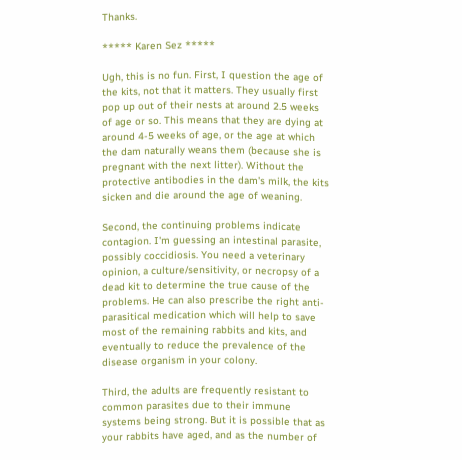Thanks.

***** Karen Sez *****

Ugh, this is no fun. First, I question the age of the kits, not that it matters. They usually first pop up out of their nests at around 2.5 weeks of age or so. This means that they are dying at around 4-5 weeks of age, or the age at which the dam naturally weans them (because she is pregnant with the next litter). Without the protective antibodies in the dam's milk, the kits sicken and die around the age of weaning.

Second, the continuing problems indicate contagion. I'm guessing an intestinal parasite, possibly coccidiosis. You need a veterinary opinion, a culture/sensitivity, or necropsy of a dead kit to determine the true cause of the problems. He can also prescribe the right anti-parasitical medication which will help to save most of the remaining rabbits and kits, and eventually to reduce the prevalence of the disease organism in your colony.

Third, the adults are frequently resistant to common parasites due to their immune systems being strong. But it is possible that as your rabbits have aged, and as the number of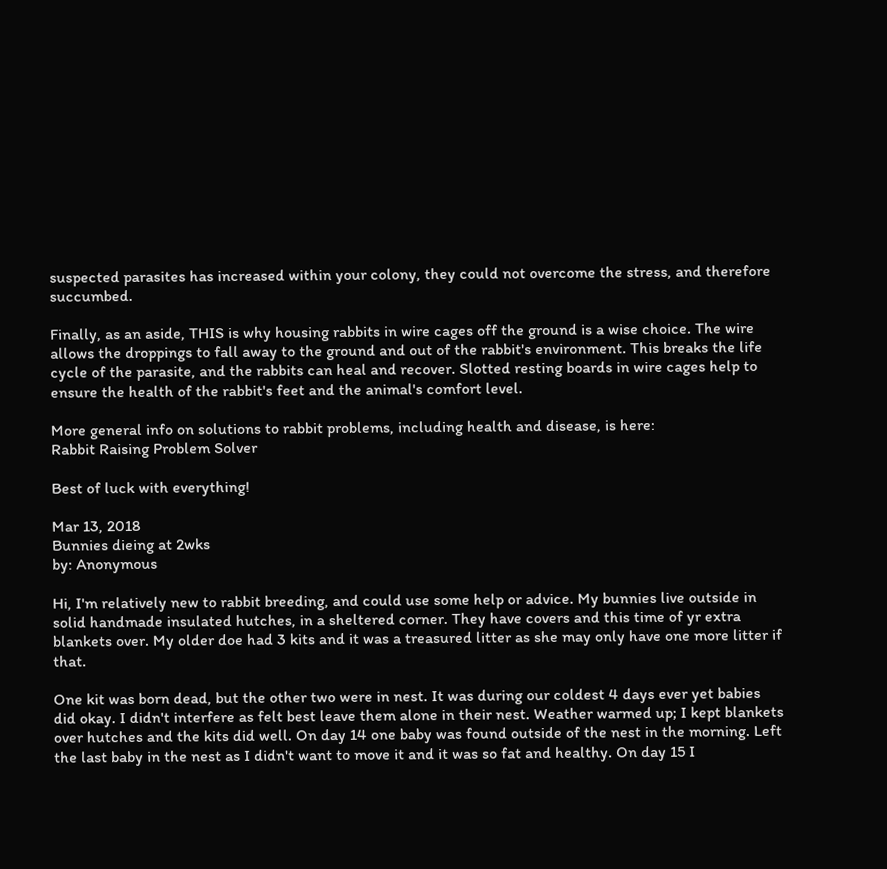suspected parasites has increased within your colony, they could not overcome the stress, and therefore succumbed.

Finally, as an aside, THIS is why housing rabbits in wire cages off the ground is a wise choice. The wire allows the droppings to fall away to the ground and out of the rabbit's environment. This breaks the life cycle of the parasite, and the rabbits can heal and recover. Slotted resting boards in wire cages help to ensure the health of the rabbit's feet and the animal's comfort level.

More general info on solutions to rabbit problems, including health and disease, is here:
Rabbit Raising Problem Solver

Best of luck with everything!

Mar 13, 2018
Bunnies dieing at 2wks
by: Anonymous

Hi, I'm relatively new to rabbit breeding, and could use some help or advice. My bunnies live outside in solid handmade insulated hutches, in a sheltered corner. They have covers and this time of yr extra blankets over. My older doe had 3 kits and it was a treasured litter as she may only have one more litter if that.

One kit was born dead, but the other two were in nest. It was during our coldest 4 days ever yet babies did okay. I didn't interfere as felt best leave them alone in their nest. Weather warmed up; I kept blankets over hutches and the kits did well. On day 14 one baby was found outside of the nest in the morning. Left the last baby in the nest as I didn't want to move it and it was so fat and healthy. On day 15 I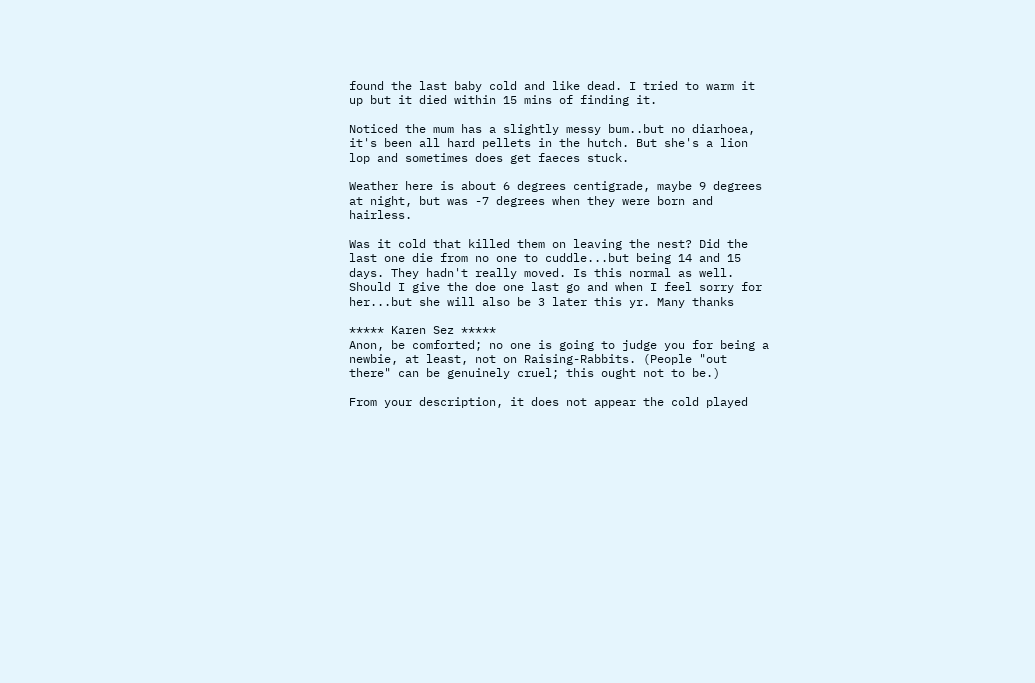found the last baby cold and like dead. I tried to warm it up but it died within 15 mins of finding it.

Noticed the mum has a slightly messy bum..but no diarhoea, it's been all hard pellets in the hutch. But she's a lion lop and sometimes does get faeces stuck.

Weather here is about 6 degrees centigrade, maybe 9 degrees at night, but was -7 degrees when they were born and hairless.

Was it cold that killed them on leaving the nest? Did the last one die from no one to cuddle...but being 14 and 15 days. They hadn't really moved. Is this normal as well. Should I give the doe one last go and when I feel sorry for her...but she will also be 3 later this yr. Many thanks

***** Karen Sez *****
Anon, be comforted; no one is going to judge you for being a newbie, at least, not on Raising-Rabbits. (People "out there" can be genuinely cruel; this ought not to be.)

From your description, it does not appear the cold played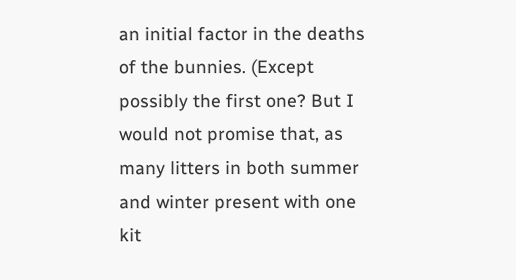an initial factor in the deaths of the bunnies. (Except possibly the first one? But I would not promise that, as many litters in both summer and winter present with one kit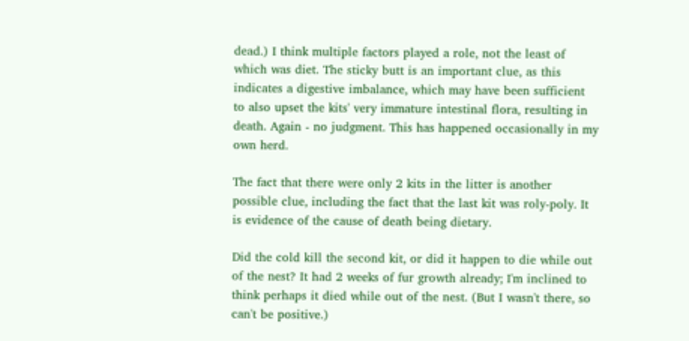dead.) I think multiple factors played a role, not the least of which was diet. The sticky butt is an important clue, as this indicates a digestive imbalance, which may have been sufficient to also upset the kits' very immature intestinal flora, resulting in death. Again - no judgment. This has happened occasionally in my own herd.

The fact that there were only 2 kits in the litter is another possible clue, including the fact that the last kit was roly-poly. It is evidence of the cause of death being dietary.

Did the cold kill the second kit, or did it happen to die while out of the nest? It had 2 weeks of fur growth already; I'm inclined to think perhaps it died while out of the nest. (But I wasn't there, so can't be positive.)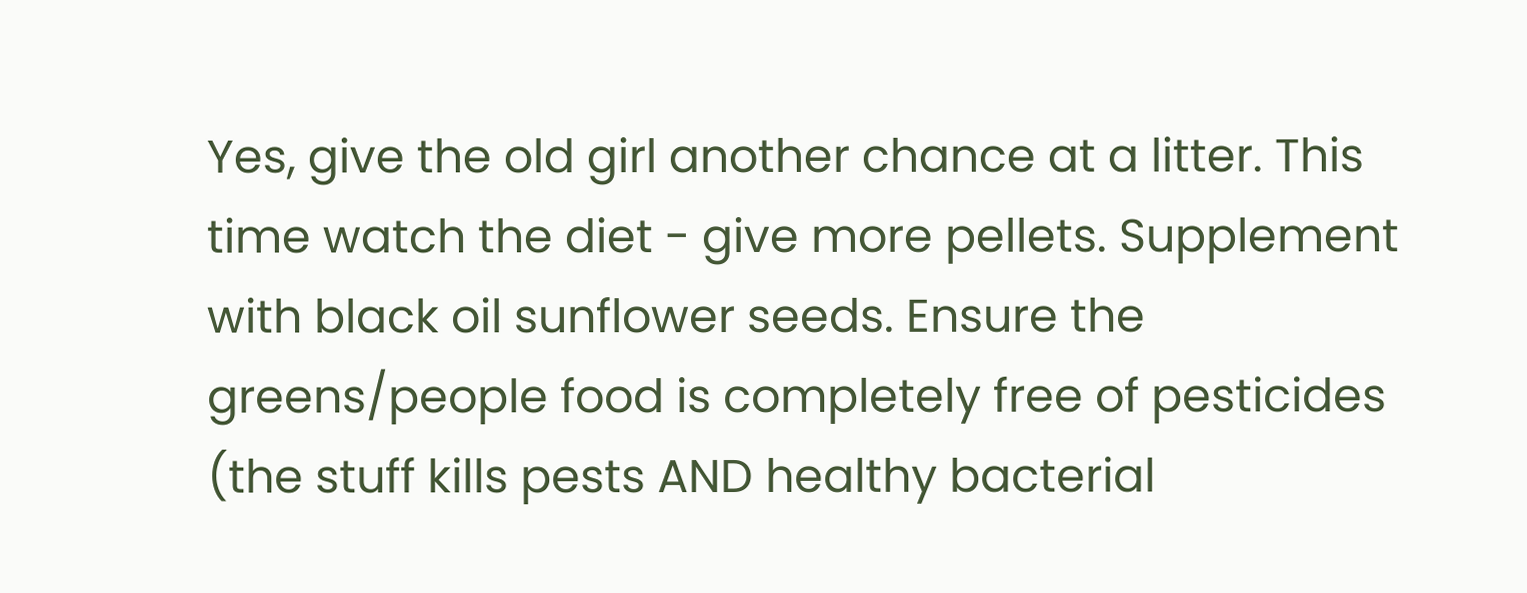Yes, give the old girl another chance at a litter. This time watch the diet - give more pellets. Supplement with black oil sunflower seeds. Ensure the greens/people food is completely free of pesticides (the stuff kills pests AND healthy bacterial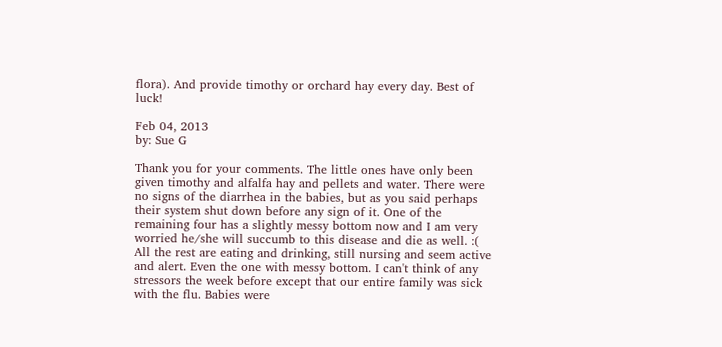flora). And provide timothy or orchard hay every day. Best of luck!

Feb 04, 2013
by: Sue G

Thank you for your comments. The little ones have only been given timothy and alfalfa hay and pellets and water. There were no signs of the diarrhea in the babies, but as you said perhaps their system shut down before any sign of it. One of the remaining four has a slightly messy bottom now and I am very worried he/she will succumb to this disease and die as well. :( All the rest are eating and drinking, still nursing and seem active and alert. Even the one with messy bottom. I can't think of any stressors the week before except that our entire family was sick with the flu. Babies were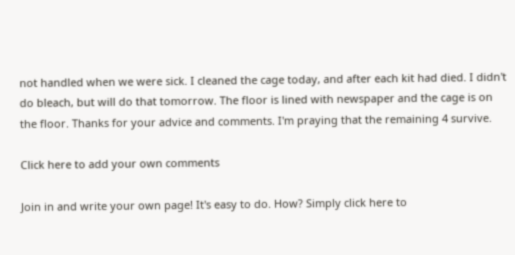not handled when we were sick. I cleaned the cage today, and after each kit had died. I didn't do bleach, but will do that tomorrow. The floor is lined with newspaper and the cage is on the floor. Thanks for your advice and comments. I'm praying that the remaining 4 survive.

Click here to add your own comments

Join in and write your own page! It's easy to do. How? Simply click here to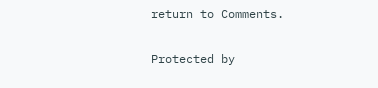return to Comments.

Protected by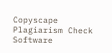Copyscape Plagiarism Check Software